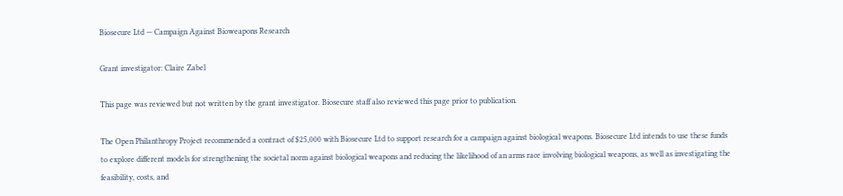Biosecure Ltd — Campaign Against Bioweapons Research

Grant investigator: Claire Zabel

This page was reviewed but not written by the grant investigator. Biosecure staff also reviewed this page prior to publication.

The Open Philanthropy Project recommended a contract of $25,000 with Biosecure Ltd to support research for a campaign against biological weapons. Biosecure Ltd intends to use these funds to explore different models for strengthening the societal norm against biological weapons and reducing the likelihood of an arms race involving biological weapons, as well as investigating the feasibility, costs, and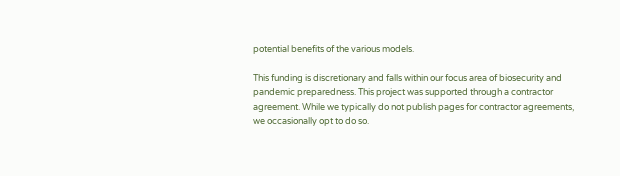potential benefits of the various models.

This funding is discretionary and falls within our focus area of biosecurity and pandemic preparedness. This project was supported through a contractor agreement. While we typically do not publish pages for contractor agreements, we occasionally opt to do so.